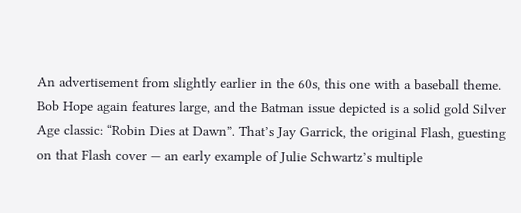An advertisement from slightly earlier in the 60s, this one with a baseball theme. Bob Hope again features large, and the Batman issue depicted is a solid gold Silver Age classic: “Robin Dies at Dawn”. That’s Jay Garrick, the original Flash, guesting on that Flash cover — an early example of Julie Schwartz’s multiple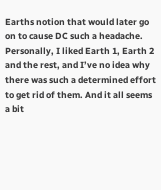Earths notion that would later go on to cause DC such a headache. Personally, I liked Earth 1, Earth 2 and the rest, and I’ve no idea why there was such a determined effort to get rid of them. And it all seems a bit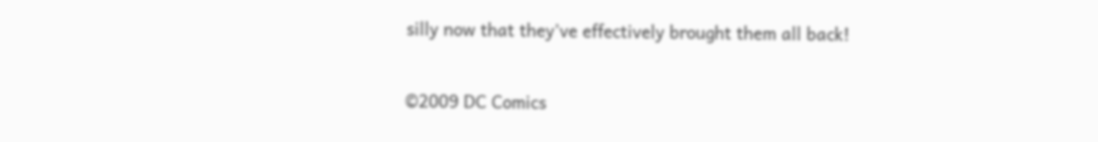silly now that they’ve effectively brought them all back!

©2009 DC Comics